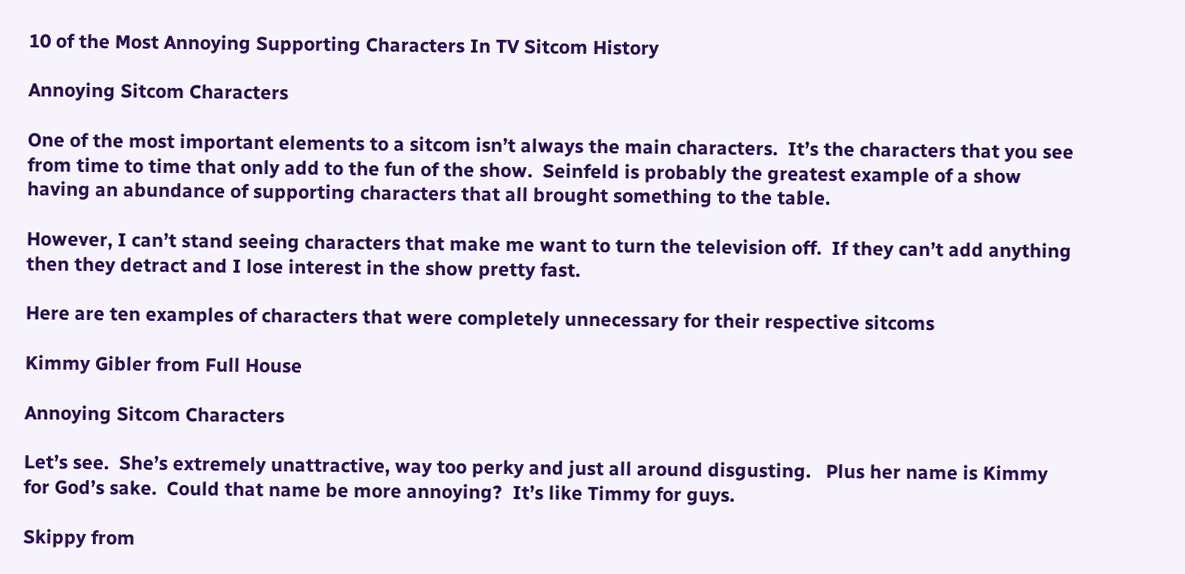10 of the Most Annoying Supporting Characters In TV Sitcom History

Annoying Sitcom Characters

One of the most important elements to a sitcom isn’t always the main characters.  It’s the characters that you see from time to time that only add to the fun of the show.  Seinfeld is probably the greatest example of a show having an abundance of supporting characters that all brought something to the table.

However, I can’t stand seeing characters that make me want to turn the television off.  If they can’t add anything then they detract and I lose interest in the show pretty fast.

Here are ten examples of characters that were completely unnecessary for their respective sitcoms

Kimmy Gibler from Full House

Annoying Sitcom Characters

Let’s see.  She’s extremely unattractive, way too perky and just all around disgusting.   Plus her name is Kimmy for God’s sake.  Could that name be more annoying?  It’s like Timmy for guys.

Skippy from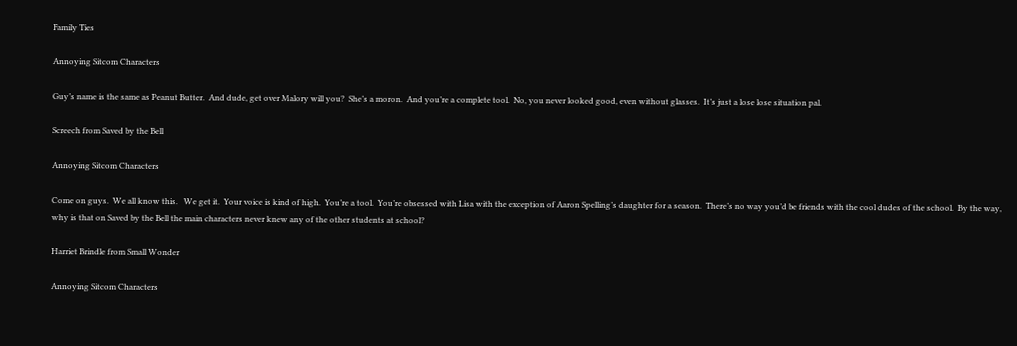Family Ties

Annoying Sitcom Characters

Guy’s name is the same as Peanut Butter.  And dude, get over Malory will you?  She’s a moron.  And you’re a complete tool.  No, you never looked good, even without glasses.  It’s just a lose lose situation pal.

Screech from Saved by the Bell

Annoying Sitcom Characters

Come on guys.  We all know this.   We get it.  Your voice is kind of high.  You’re a tool.  You’re obsessed with Lisa with the exception of Aaron Spelling’s daughter for a season.  There’s no way you’d be friends with the cool dudes of the school.  By the way, why is that on Saved by the Bell the main characters never knew any of the other students at school?

Harriet Brindle from Small Wonder

Annoying Sitcom Characters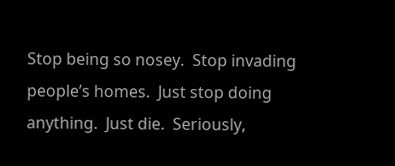Stop being so nosey.  Stop invading people’s homes.  Just stop doing anything.  Just die.  Seriously,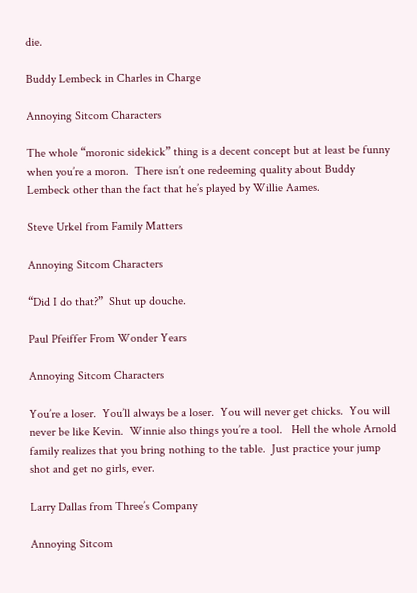die.

Buddy Lembeck in Charles in Charge

Annoying Sitcom Characters

The whole “moronic sidekick” thing is a decent concept but at least be funny when you’re a moron.  There isn’t one redeeming quality about Buddy Lembeck other than the fact that he’s played by Willie Aames.

Steve Urkel from Family Matters

Annoying Sitcom Characters

“Did I do that?”  Shut up douche.

Paul Pfeiffer From Wonder Years

Annoying Sitcom Characters

You’re a loser.  You’ll always be a loser.  You will never get chicks.  You will never be like Kevin.  Winnie also things you’re a tool.   Hell the whole Arnold family realizes that you bring nothing to the table.  Just practice your jump shot and get no girls, ever.

Larry Dallas from Three’s Company

Annoying Sitcom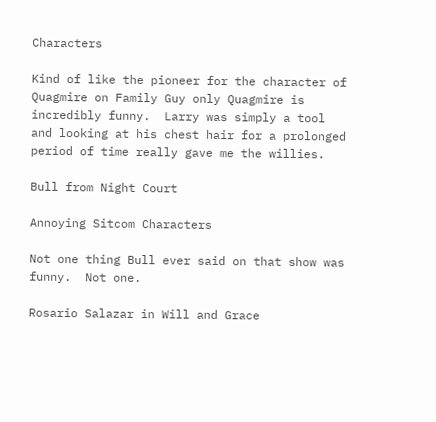Characters

Kind of like the pioneer for the character of Quagmire on Family Guy only Quagmire is incredibly funny.  Larry was simply a tool and looking at his chest hair for a prolonged period of time really gave me the willies.

Bull from Night Court

Annoying Sitcom Characters

Not one thing Bull ever said on that show was funny.  Not one.

Rosario Salazar in Will and Grace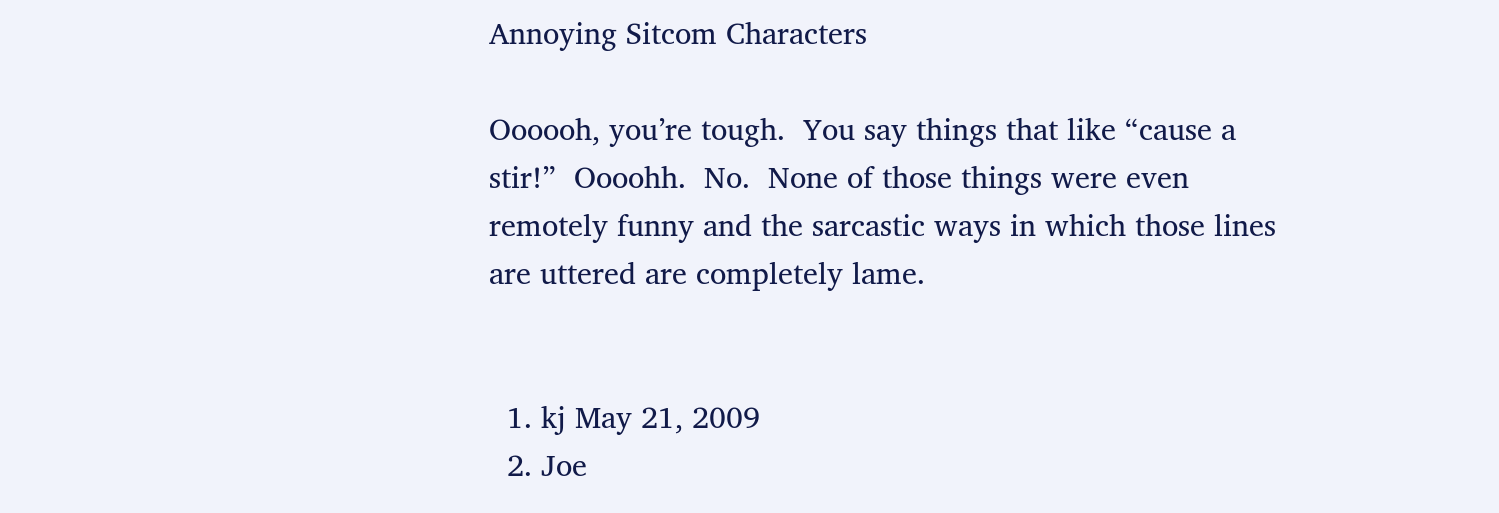Annoying Sitcom Characters

Oooooh, you’re tough.  You say things that like “cause a stir!”  Oooohh.  No.  None of those things were even remotely funny and the sarcastic ways in which those lines are uttered are completely lame.


  1. kj May 21, 2009
  2. Joe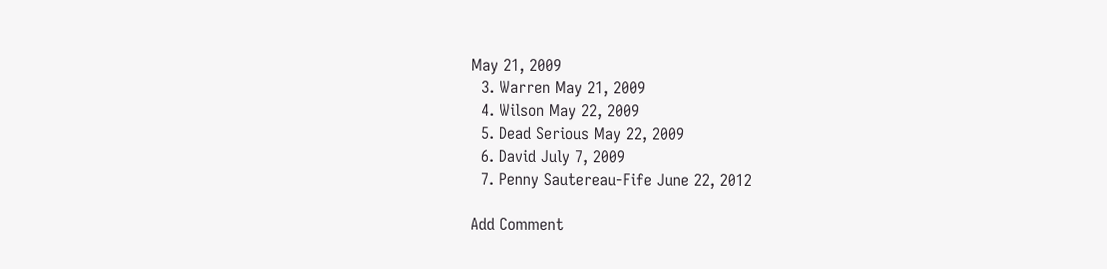May 21, 2009
  3. Warren May 21, 2009
  4. Wilson May 22, 2009
  5. Dead Serious May 22, 2009
  6. David July 7, 2009
  7. Penny Sautereau-Fife June 22, 2012

Add Comment